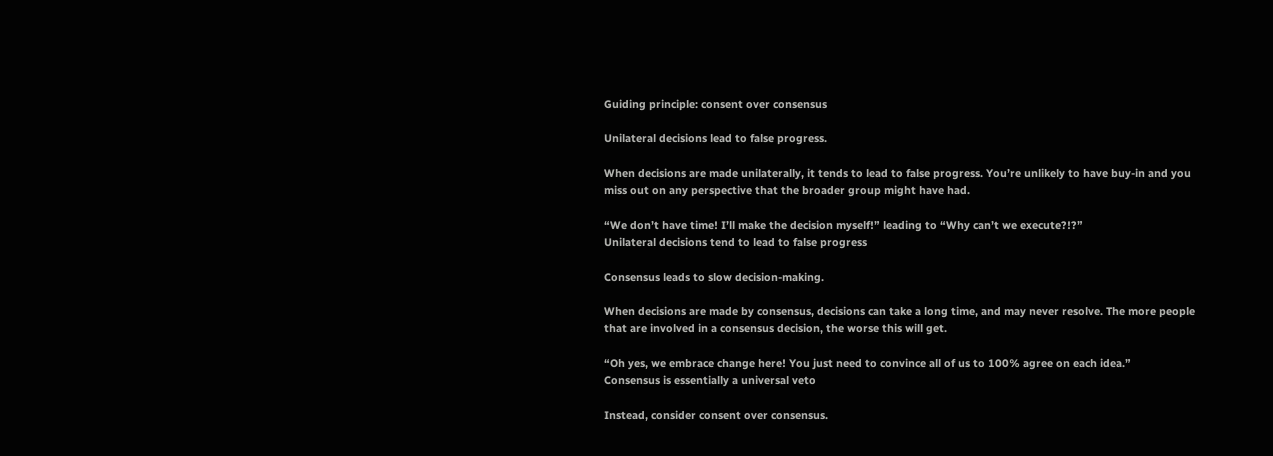Guiding principle: consent over consensus

Unilateral decisions lead to false progress.

When decisions are made unilaterally, it tends to lead to false progress. You’re unlikely to have buy-in and you miss out on any perspective that the broader group might have had.

“We don’t have time! I’ll make the decision myself!” leading to “Why can’t we execute?!?”
Unilateral decisions tend to lead to false progress

Consensus leads to slow decision-making.

When decisions are made by consensus, decisions can take a long time, and may never resolve. The more people that are involved in a consensus decision, the worse this will get.

“Oh yes, we embrace change here! You just need to convince all of us to 100% agree on each idea.”
Consensus is essentially a universal veto

Instead, consider consent over consensus.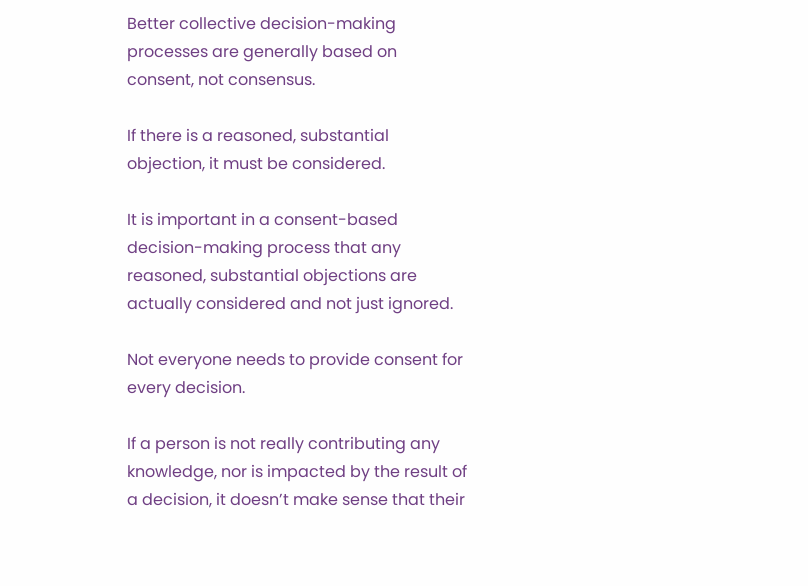Better collective decision-making processes are generally based on consent, not consensus.

If there is a reasoned, substantial objection, it must be considered.

It is important in a consent-based decision-making process that any reasoned, substantial objections are actually considered and not just ignored.

Not everyone needs to provide consent for every decision.

If a person is not really contributing any knowledge, nor is impacted by the result of a decision, it doesn’t make sense that their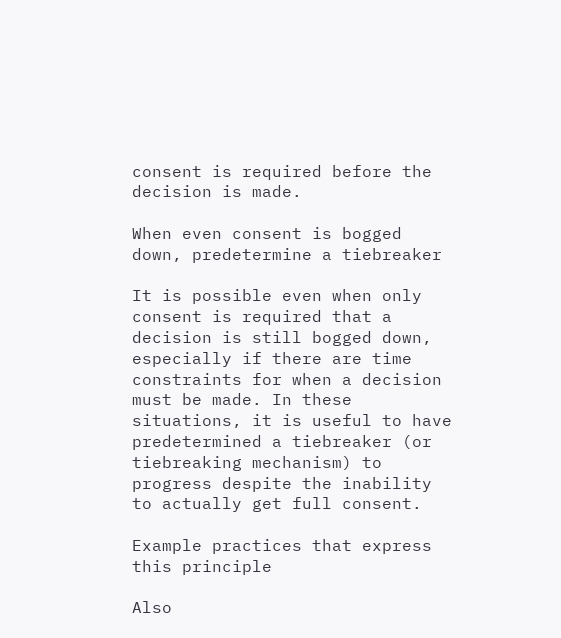consent is required before the decision is made.

When even consent is bogged down, predetermine a tiebreaker

It is possible even when only consent is required that a decision is still bogged down, especially if there are time constraints for when a decision must be made. In these situations, it is useful to have predetermined a tiebreaker (or tiebreaking mechanism) to progress despite the inability to actually get full consent.

Example practices that express this principle

Also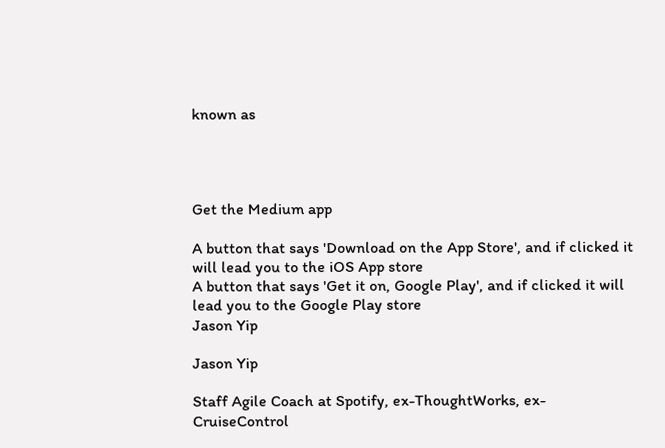known as




Get the Medium app

A button that says 'Download on the App Store', and if clicked it will lead you to the iOS App store
A button that says 'Get it on, Google Play', and if clicked it will lead you to the Google Play store
Jason Yip

Jason Yip

Staff Agile Coach at Spotify, ex-ThoughtWorks, ex-CruiseControl